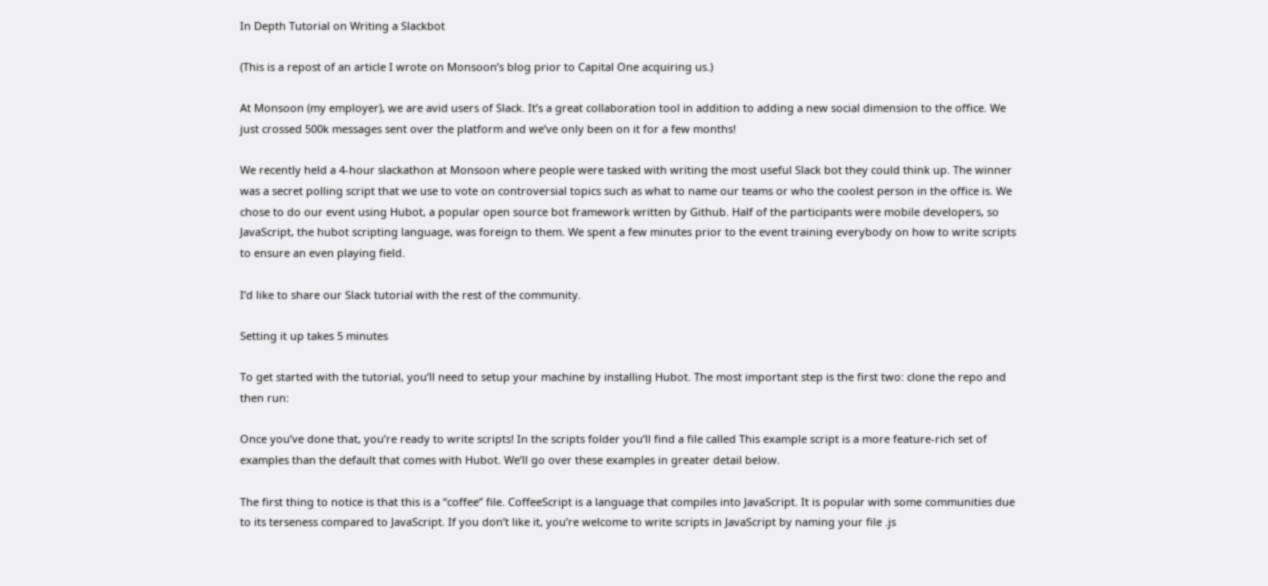In Depth Tutorial on Writing a Slackbot

(This is a repost of an article I wrote on Monsoon’s blog prior to Capital One acquiring us.)

At Monsoon (my employer), we are avid users of Slack. It’s a great collaboration tool in addition to adding a new social dimension to the office. We just crossed 500k messages sent over the platform and we’ve only been on it for a few months!

We recently held a 4-hour slackathon at Monsoon where people were tasked with writing the most useful Slack bot they could think up. The winner was a secret polling script that we use to vote on controversial topics such as what to name our teams or who the coolest person in the office is. We chose to do our event using Hubot, a popular open source bot framework written by Github. Half of the participants were mobile developers, so JavaScript, the hubot scripting language, was foreign to them. We spent a few minutes prior to the event training everybody on how to write scripts to ensure an even playing field.

I’d like to share our Slack tutorial with the rest of the community.

Setting it up takes 5 minutes

To get started with the tutorial, you’ll need to setup your machine by installing Hubot. The most important step is the first two: clone the repo and then run:

Once you’ve done that, you’re ready to write scripts! In the scripts folder you’ll find a file called This example script is a more feature-rich set of examples than the default that comes with Hubot. We’ll go over these examples in greater detail below.

The first thing to notice is that this is a “coffee” file. CoffeeScript is a language that compiles into JavaScript. It is popular with some communities due to its terseness compared to JavaScript. If you don’t like it, you’re welcome to write scripts in JavaScript by naming your file .js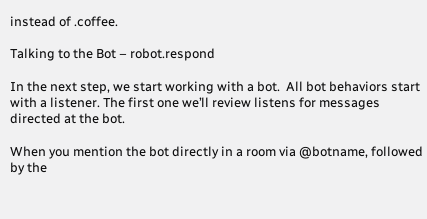instead of .coffee.

Talking to the Bot – robot.respond

In the next step, we start working with a bot.  All bot behaviors start with a listener. The first one we’ll review listens for messages directed at the bot.

When you mention the bot directly in a room via @botname, followed by the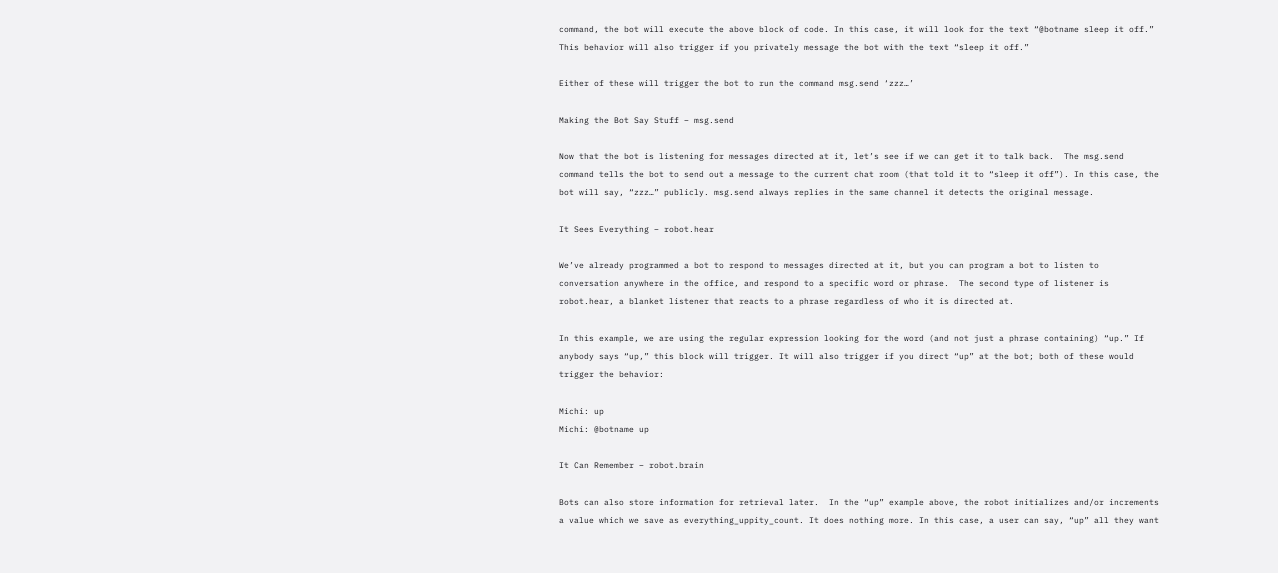command, the bot will execute the above block of code. In this case, it will look for the text “@botname sleep it off.” This behavior will also trigger if you privately message the bot with the text “sleep it off.”

Either of these will trigger the bot to run the command msg.send ‘zzz…’

Making the Bot Say Stuff – msg.send

Now that the bot is listening for messages directed at it, let’s see if we can get it to talk back.  The msg.send command tells the bot to send out a message to the current chat room (that told it to “sleep it off”). In this case, the bot will say, “zzz…” publicly. msg.send always replies in the same channel it detects the original message.

It Sees Everything – robot.hear

We’ve already programmed a bot to respond to messages directed at it, but you can program a bot to listen to conversation anywhere in the office, and respond to a specific word or phrase.  The second type of listener is robot.hear, a blanket listener that reacts to a phrase regardless of who it is directed at.

In this example, we are using the regular expression looking for the word (and not just a phrase containing) “up.” If anybody says “up,” this block will trigger. It will also trigger if you direct “up” at the bot; both of these would trigger the behavior:

Michi: up
Michi: @botname up

It Can Remember – robot.brain

Bots can also store information for retrieval later.  In the “up” example above, the robot initializes and/or increments a value which we save as everything_uppity_count. It does nothing more. In this case, a user can say, “up” all they want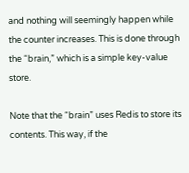and nothing will seemingly happen while the counter increases. This is done through the “brain,” which is a simple key-value store.

Note that the “brain” uses Redis to store its contents. This way, if the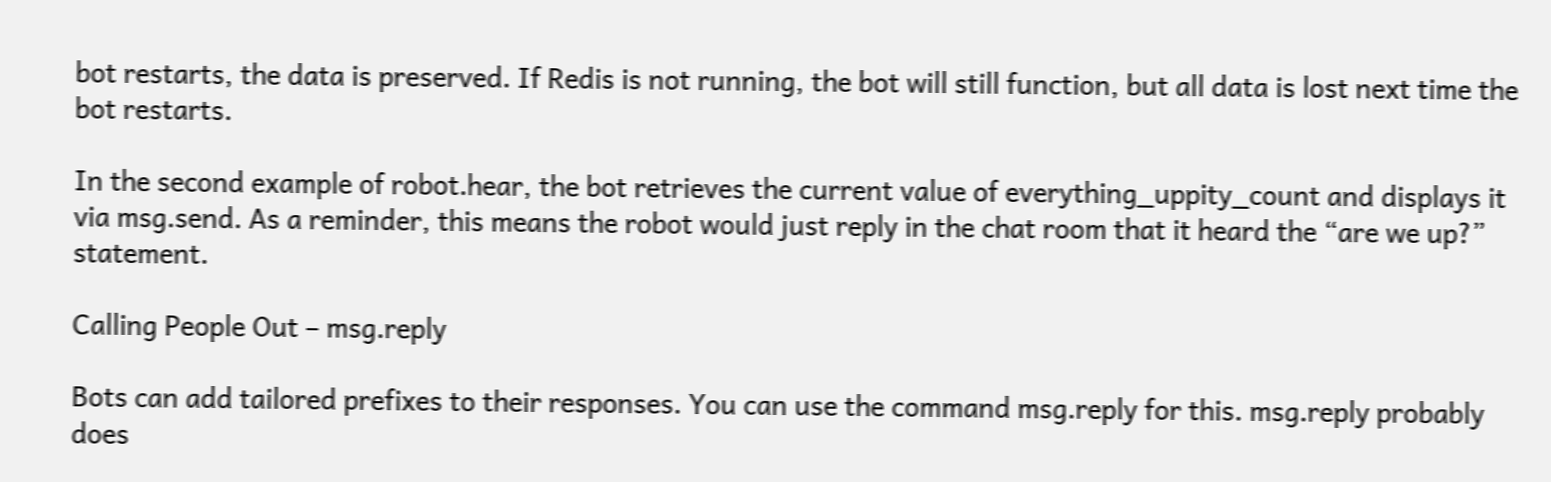bot restarts, the data is preserved. If Redis is not running, the bot will still function, but all data is lost next time the bot restarts.

In the second example of robot.hear, the bot retrieves the current value of everything_uppity_count and displays it via msg.send. As a reminder, this means the robot would just reply in the chat room that it heard the “are we up?” statement.

Calling People Out – msg.reply

Bots can add tailored prefixes to their responses. You can use the command msg.reply for this. msg.reply probably does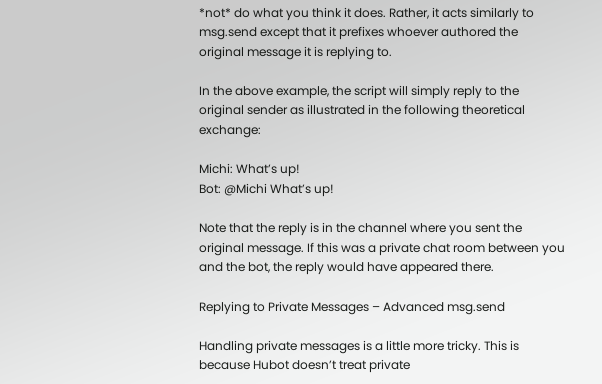*not* do what you think it does. Rather, it acts similarly to msg.send except that it prefixes whoever authored the original message it is replying to.

In the above example, the script will simply reply to the original sender as illustrated in the following theoretical exchange:

Michi: What’s up!
Bot: @Michi What’s up!

Note that the reply is in the channel where you sent the original message. If this was a private chat room between you and the bot, the reply would have appeared there.

Replying to Private Messages – Advanced msg.send

Handling private messages is a little more tricky. This is because Hubot doesn’t treat private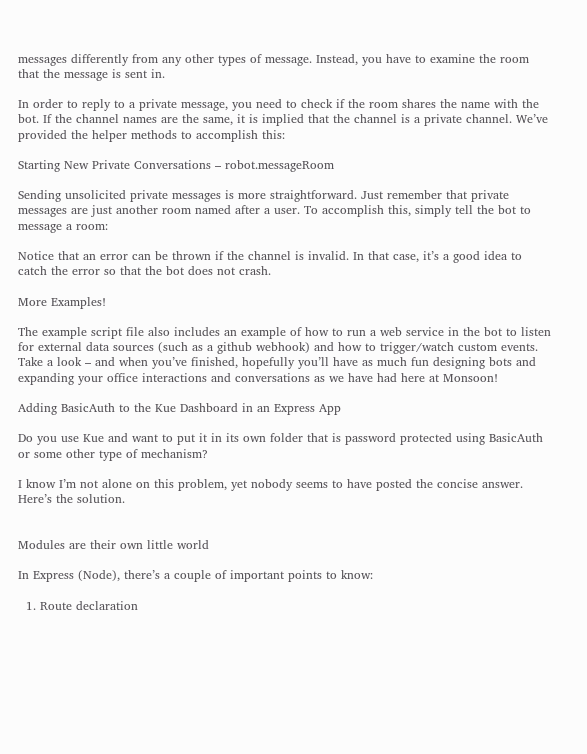messages differently from any other types of message. Instead, you have to examine the room that the message is sent in.

In order to reply to a private message, you need to check if the room shares the name with the bot. If the channel names are the same, it is implied that the channel is a private channel. We’ve provided the helper methods to accomplish this:

Starting New Private Conversations – robot.messageRoom

Sending unsolicited private messages is more straightforward. Just remember that private messages are just another room named after a user. To accomplish this, simply tell the bot to message a room:

Notice that an error can be thrown if the channel is invalid. In that case, it’s a good idea to catch the error so that the bot does not crash.

More Examples!

The example script file also includes an example of how to run a web service in the bot to listen for external data sources (such as a github webhook) and how to trigger/watch custom events. Take a look – and when you’ve finished, hopefully you’ll have as much fun designing bots and expanding your office interactions and conversations as we have had here at Monsoon!

Adding BasicAuth to the Kue Dashboard in an Express App

Do you use Kue and want to put it in its own folder that is password protected using BasicAuth or some other type of mechanism?

I know I’m not alone on this problem, yet nobody seems to have posted the concise answer. Here’s the solution.


Modules are their own little world

In Express (Node), there’s a couple of important points to know:

  1. Route declaration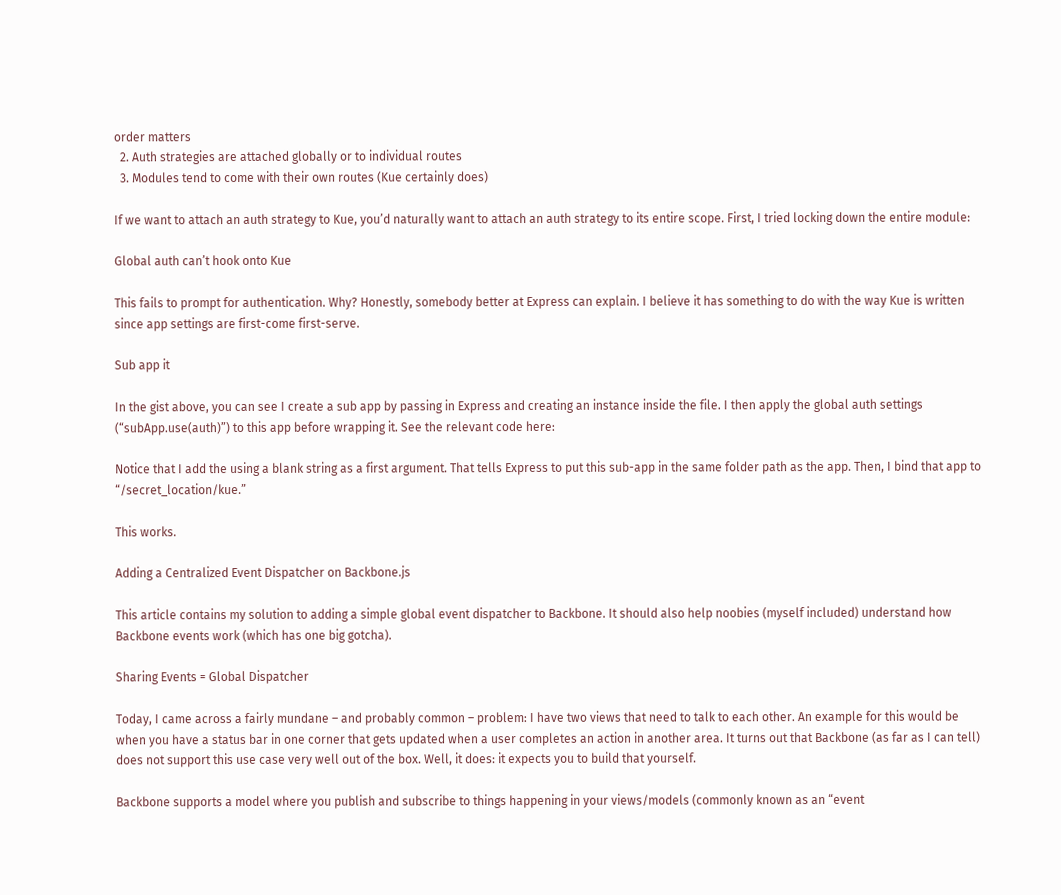order matters
  2. Auth strategies are attached globally or to individual routes
  3. Modules tend to come with their own routes (Kue certainly does)

If we want to attach an auth strategy to Kue, you’d naturally want to attach an auth strategy to its entire scope. First, I tried locking down the entire module:

Global auth can’t hook onto Kue

This fails to prompt for authentication. Why? Honestly, somebody better at Express can explain. I believe it has something to do with the way Kue is written since app settings are first-come first-serve.

Sub app it

In the gist above, you can see I create a sub app by passing in Express and creating an instance inside the file. I then apply the global auth settings (“subApp.use(auth)”) to this app before wrapping it. See the relevant code here:

Notice that I add the using a blank string as a first argument. That tells Express to put this sub-app in the same folder path as the app. Then, I bind that app to “/secret_location/kue.”

This works.

Adding a Centralized Event Dispatcher on Backbone.js

This article contains my solution to adding a simple global event dispatcher to Backbone. It should also help noobies (myself included) understand how Backbone events work (which has one big gotcha).

Sharing Events = Global Dispatcher

Today, I came across a fairly mundane – and probably common – problem: I have two views that need to talk to each other. An example for this would be when you have a status bar in one corner that gets updated when a user completes an action in another area. It turns out that Backbone (as far as I can tell) does not support this use case very well out of the box. Well, it does: it expects you to build that yourself.

Backbone supports a model where you publish and subscribe to things happening in your views/models (commonly known as an “event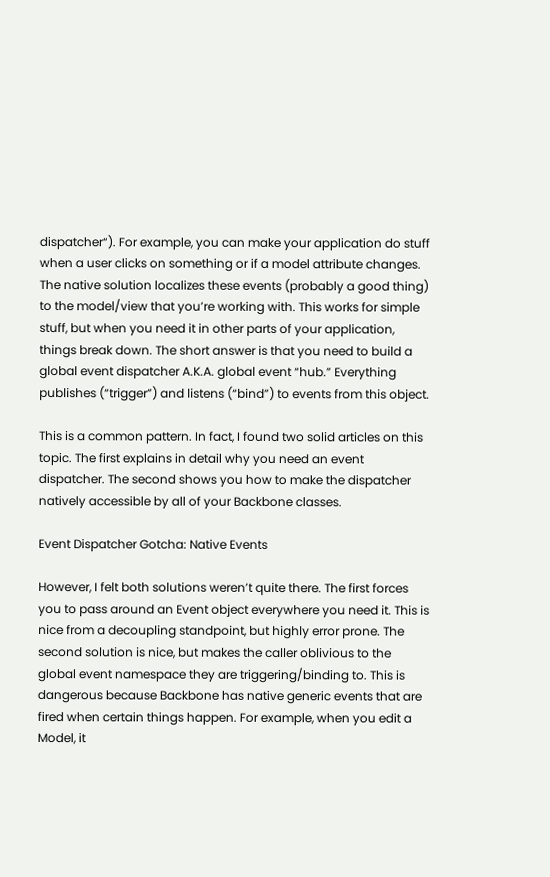dispatcher“). For example, you can make your application do stuff when a user clicks on something or if a model attribute changes. The native solution localizes these events (probably a good thing) to the model/view that you’re working with. This works for simple stuff, but when you need it in other parts of your application, things break down. The short answer is that you need to build a global event dispatcher A.K.A. global event “hub.” Everything publishes (“trigger”) and listens (“bind”) to events from this object.

This is a common pattern. In fact, I found two solid articles on this topic. The first explains in detail why you need an event dispatcher. The second shows you how to make the dispatcher natively accessible by all of your Backbone classes.

Event Dispatcher Gotcha: Native Events

However, I felt both solutions weren’t quite there. The first forces you to pass around an Event object everywhere you need it. This is nice from a decoupling standpoint, but highly error prone. The second solution is nice, but makes the caller oblivious to the global event namespace they are triggering/binding to. This is dangerous because Backbone has native generic events that are fired when certain things happen. For example, when you edit a Model, it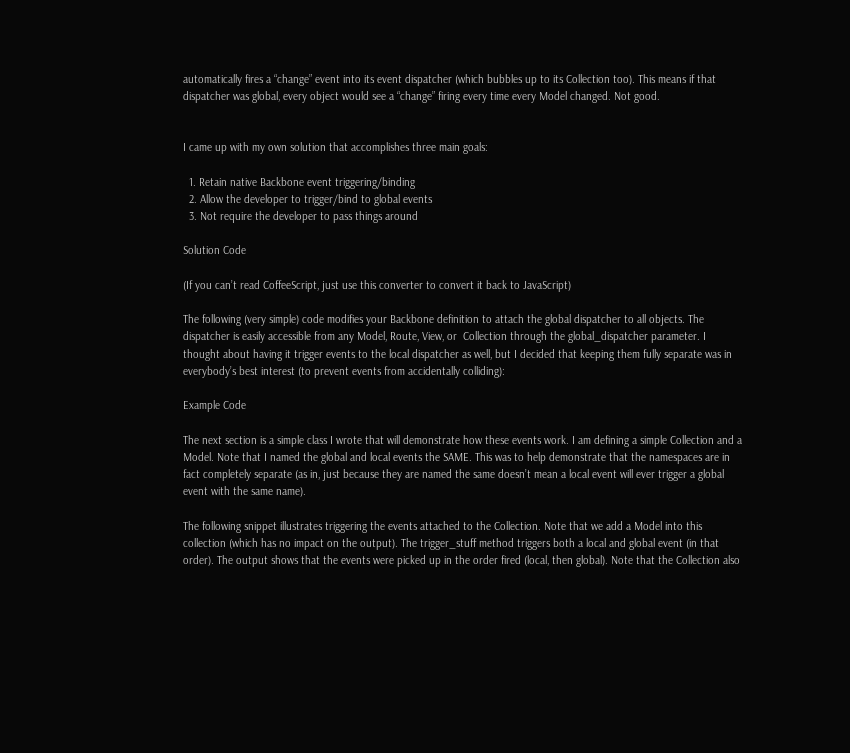automatically fires a “change” event into its event dispatcher (which bubbles up to its Collection too). This means if that dispatcher was global, every object would see a “change” firing every time every Model changed. Not good.


I came up with my own solution that accomplishes three main goals:

  1. Retain native Backbone event triggering/binding
  2. Allow the developer to trigger/bind to global events
  3. Not require the developer to pass things around

Solution Code

(If you can’t read CoffeeScript, just use this converter to convert it back to JavaScript)

The following (very simple) code modifies your Backbone definition to attach the global dispatcher to all objects. The dispatcher is easily accessible from any Model, Route, View, or  Collection through the global_dispatcher parameter. I thought about having it trigger events to the local dispatcher as well, but I decided that keeping them fully separate was in everybody’s best interest (to prevent events from accidentally colliding):

Example Code

The next section is a simple class I wrote that will demonstrate how these events work. I am defining a simple Collection and a Model. Note that I named the global and local events the SAME. This was to help demonstrate that the namespaces are in fact completely separate (as in, just because they are named the same doesn’t mean a local event will ever trigger a global event with the same name).

The following snippet illustrates triggering the events attached to the Collection. Note that we add a Model into this collection (which has no impact on the output). The trigger_stuff method triggers both a local and global event (in that order). The output shows that the events were picked up in the order fired (local, then global). Note that the Collection also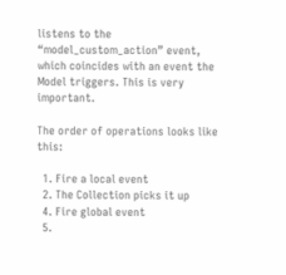listens to the “model_custom_action” event, which coincides with an event the Model triggers. This is very important.

The order of operations looks like this:

  1. Fire a local event
  2. The Collection picks it up
  4. Fire global event
  5.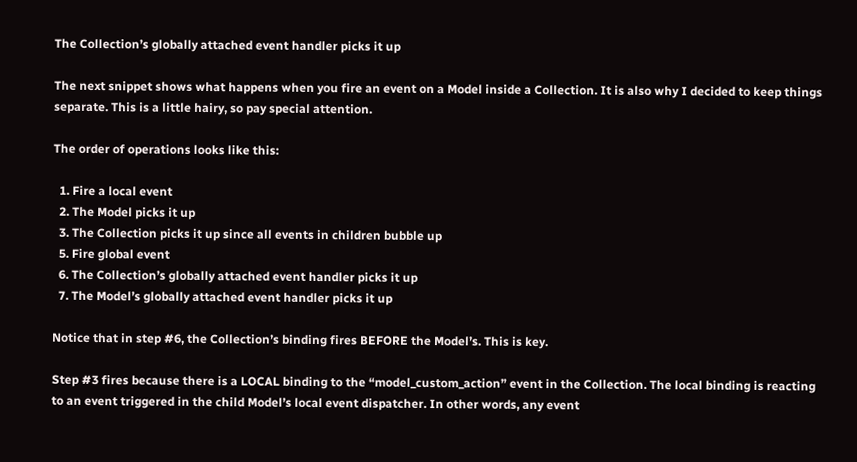The Collection’s globally attached event handler picks it up

The next snippet shows what happens when you fire an event on a Model inside a Collection. It is also why I decided to keep things separate. This is a little hairy, so pay special attention.

The order of operations looks like this:

  1. Fire a local event
  2. The Model picks it up
  3. The Collection picks it up since all events in children bubble up
  5. Fire global event
  6. The Collection’s globally attached event handler picks it up
  7. The Model’s globally attached event handler picks it up

Notice that in step #6, the Collection’s binding fires BEFORE the Model’s. This is key.

Step #3 fires because there is a LOCAL binding to the “model_custom_action” event in the Collection. The local binding is reacting to an event triggered in the child Model’s local event dispatcher. In other words, any event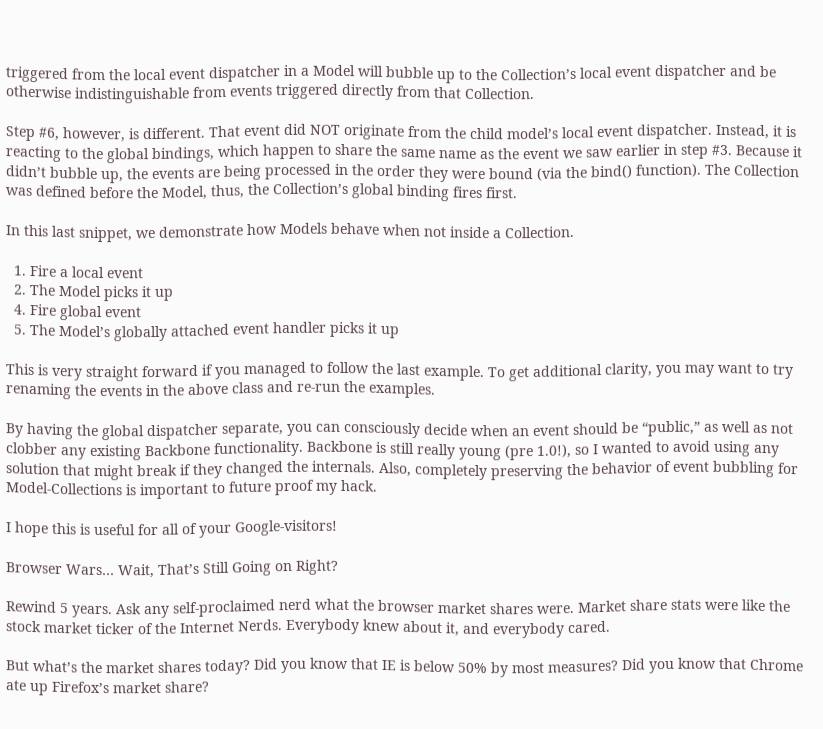triggered from the local event dispatcher in a Model will bubble up to the Collection’s local event dispatcher and be otherwise indistinguishable from events triggered directly from that Collection.

Step #6, however, is different. That event did NOT originate from the child model’s local event dispatcher. Instead, it is reacting to the global bindings, which happen to share the same name as the event we saw earlier in step #3. Because it didn’t bubble up, the events are being processed in the order they were bound (via the bind() function). The Collection was defined before the Model, thus, the Collection’s global binding fires first.

In this last snippet, we demonstrate how Models behave when not inside a Collection.

  1. Fire a local event
  2. The Model picks it up
  4. Fire global event
  5. The Model’s globally attached event handler picks it up

This is very straight forward if you managed to follow the last example. To get additional clarity, you may want to try renaming the events in the above class and re-run the examples.

By having the global dispatcher separate, you can consciously decide when an event should be “public,” as well as not clobber any existing Backbone functionality. Backbone is still really young (pre 1.0!), so I wanted to avoid using any solution that might break if they changed the internals. Also, completely preserving the behavior of event bubbling for Model-Collections is important to future proof my hack.

I hope this is useful for all of your Google-visitors!

Browser Wars… Wait, That’s Still Going on Right?

Rewind 5 years. Ask any self-proclaimed nerd what the browser market shares were. Market share stats were like the stock market ticker of the Internet Nerds. Everybody knew about it, and everybody cared.

But what’s the market shares today? Did you know that IE is below 50% by most measures? Did you know that Chrome ate up Firefox’s market share?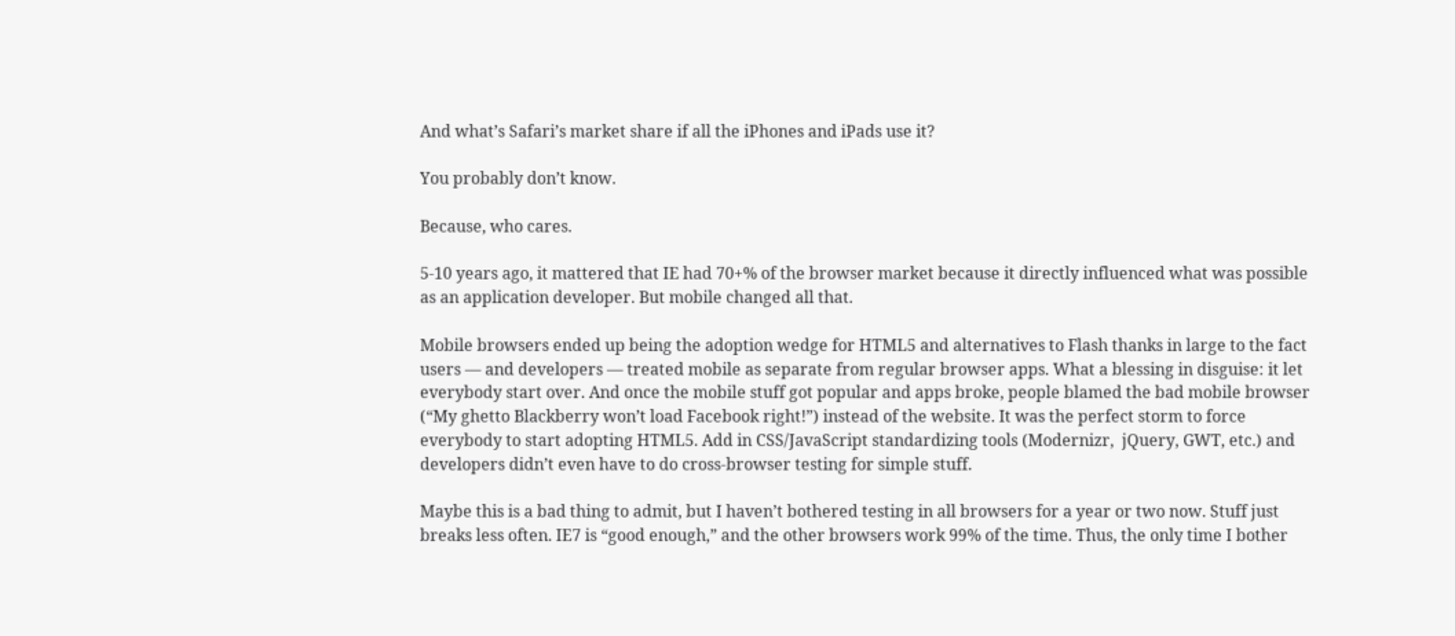And what’s Safari’s market share if all the iPhones and iPads use it?

You probably don’t know.

Because, who cares.

5-10 years ago, it mattered that IE had 70+% of the browser market because it directly influenced what was possible as an application developer. But mobile changed all that.

Mobile browsers ended up being the adoption wedge for HTML5 and alternatives to Flash thanks in large to the fact users — and developers — treated mobile as separate from regular browser apps. What a blessing in disguise: it let everybody start over. And once the mobile stuff got popular and apps broke, people blamed the bad mobile browser (“My ghetto Blackberry won’t load Facebook right!”) instead of the website. It was the perfect storm to force everybody to start adopting HTML5. Add in CSS/JavaScript standardizing tools (Modernizr,  jQuery, GWT, etc.) and developers didn’t even have to do cross-browser testing for simple stuff.

Maybe this is a bad thing to admit, but I haven’t bothered testing in all browsers for a year or two now. Stuff just breaks less often. IE7 is “good enough,” and the other browsers work 99% of the time. Thus, the only time I bother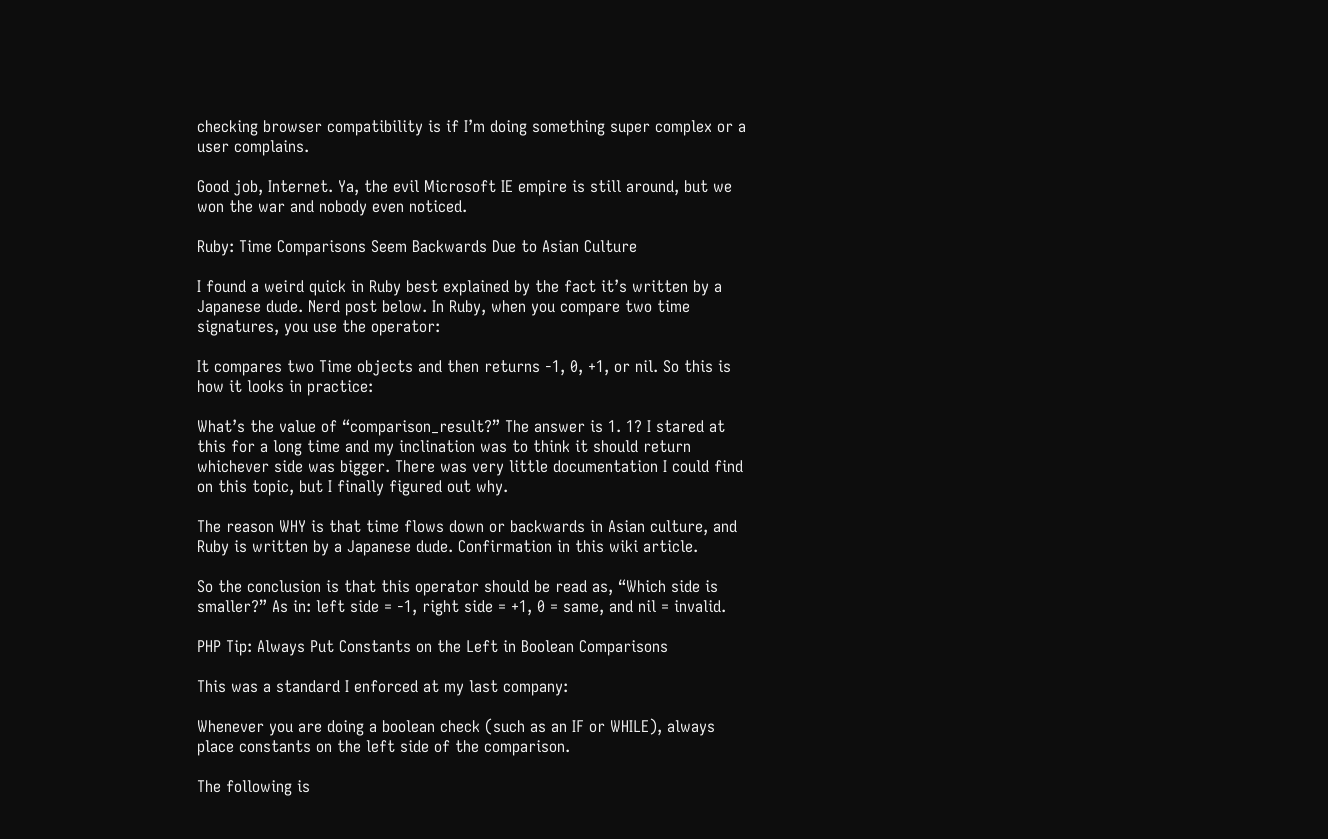checking browser compatibility is if I’m doing something super complex or a user complains.

Good job, Internet. Ya, the evil Microsoft IE empire is still around, but we won the war and nobody even noticed.

Ruby: Time Comparisons Seem Backwards Due to Asian Culture

I found a weird quick in Ruby best explained by the fact it’s written by a Japanese dude. Nerd post below. In Ruby, when you compare two time signatures, you use the operator:

It compares two Time objects and then returns -1, 0, +1, or nil. So this is how it looks in practice:

What’s the value of “comparison_result?” The answer is 1. 1? I stared at this for a long time and my inclination was to think it should return whichever side was bigger. There was very little documentation I could find on this topic, but I finally figured out why.

The reason WHY is that time flows down or backwards in Asian culture, and Ruby is written by a Japanese dude. Confirmation in this wiki article.

So the conclusion is that this operator should be read as, “Which side is smaller?” As in: left side = -1, right side = +1, 0 = same, and nil = invalid.

PHP Tip: Always Put Constants on the Left in Boolean Comparisons

This was a standard I enforced at my last company:

Whenever you are doing a boolean check (such as an IF or WHILE), always place constants on the left side of the comparison.

The following is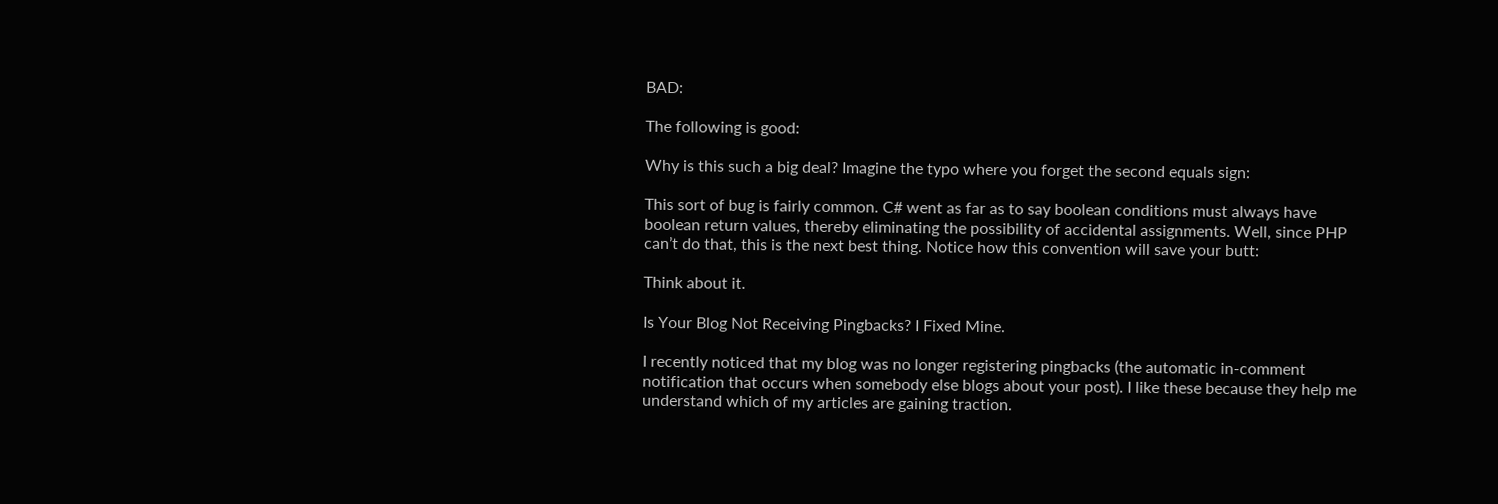BAD:

The following is good:

Why is this such a big deal? Imagine the typo where you forget the second equals sign:

This sort of bug is fairly common. C# went as far as to say boolean conditions must always have boolean return values, thereby eliminating the possibility of accidental assignments. Well, since PHP can’t do that, this is the next best thing. Notice how this convention will save your butt:

Think about it.

Is Your Blog Not Receiving Pingbacks? I Fixed Mine.

I recently noticed that my blog was no longer registering pingbacks (the automatic in-comment notification that occurs when somebody else blogs about your post). I like these because they help me understand which of my articles are gaining traction.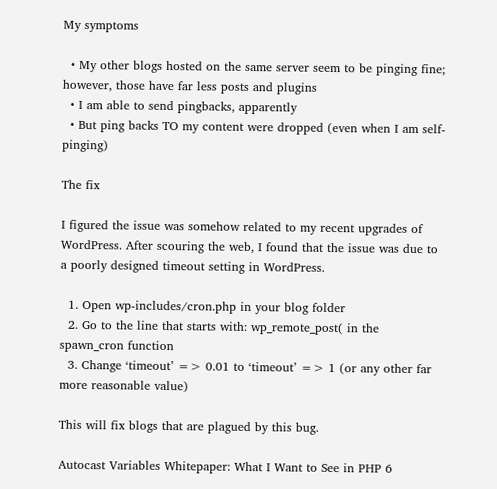My symptoms

  • My other blogs hosted on the same server seem to be pinging fine; however, those have far less posts and plugins
  • I am able to send pingbacks, apparently
  • But ping backs TO my content were dropped (even when I am self-pinging)

The fix

I figured the issue was somehow related to my recent upgrades of WordPress. After scouring the web, I found that the issue was due to a poorly designed timeout setting in WordPress.

  1. Open wp-includes/cron.php in your blog folder
  2. Go to the line that starts with: wp_remote_post( in the spawn_cron function
  3. Change ‘timeout’ => 0.01 to ‘timeout’ => 1 (or any other far more reasonable value)

This will fix blogs that are plagued by this bug.

Autocast Variables Whitepaper: What I Want to See in PHP 6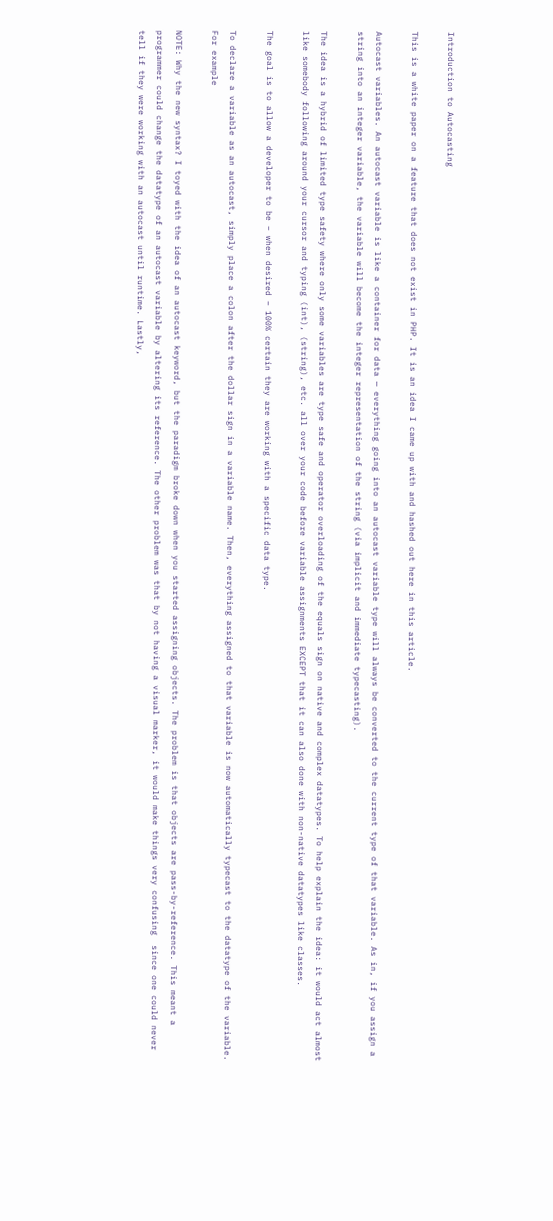Introduction to Autocasting

This is a white paper on a feature that does not exist in PHP. It is an idea I came up with and hashed out here in this article.

Autocast variables. An autocast variable is like a container for data — everything going into an autocast variable type will always be converted to the current type of that variable. As in, if you assign a string into an integer variable, the variable will become the integer representation of the string (via implicit and immediate typecasting).

The idea is a hybrid of limited type safety where only some variables are type safe and operator overloading of the equals sign on native and complex datatypes. To help explain the idea: it would act almost like somebody following around your cursor and typing (int), (string), etc. all over your code before variable assignments EXCEPT that it can also done with non-native datatypes like classes.

The goal is to allow a developer to be – when desired – 100% certain they are working with a specific data type.

To declare a variable as an autocast, simply place a colon after the dollar sign in a variable name. Then, everything assigned to that variable is now automatically typecast to the datatype of the variable. For example

NOTE: Why the new syntax? I toyed with the idea of an autocast keyword, but the paradigm broke down when you started assigning objects. The problem is that objects are pass-by-reference. This meant a programmer could change the datatype of an autocast variable by altering its reference. The other problem was that by not having a visual marker, it would make things very confusing  since one could never tell if they were working with an autocast until runtime. Lastly,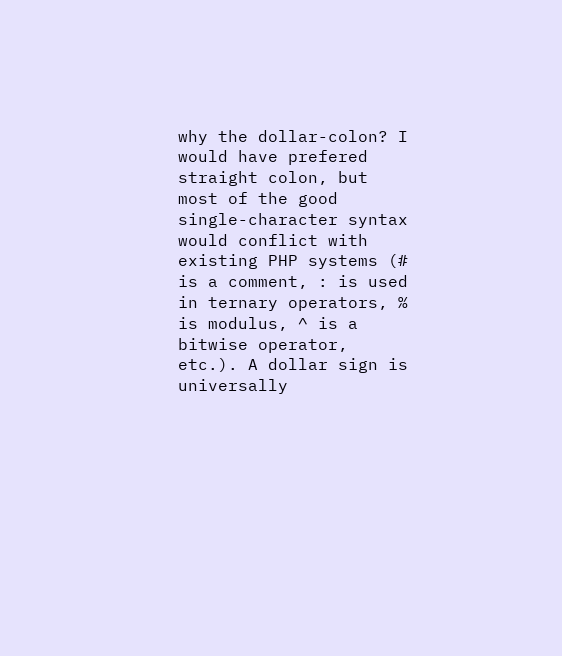why the dollar-colon? I would have prefered straight colon, but most of the good single-character syntax would conflict with existing PHP systems (# is a comment, : is used in ternary operators, % is modulus, ^ is a bitwise operator, etc.). A dollar sign is universally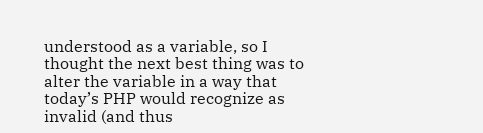understood as a variable, so I thought the next best thing was to alter the variable in a way that today’s PHP would recognize as invalid (and thus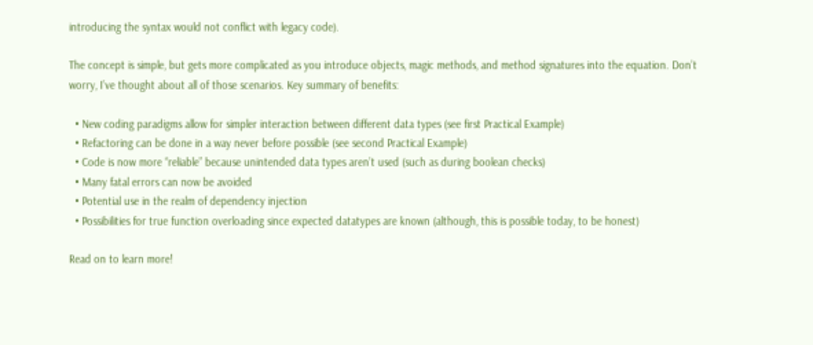introducing the syntax would not conflict with legacy code).

The concept is simple, but gets more complicated as you introduce objects, magic methods, and method signatures into the equation. Don’t worry, I’ve thought about all of those scenarios. Key summary of benefits:

  • New coding paradigms allow for simpler interaction between different data types (see first Practical Example)
  • Refactoring can be done in a way never before possible (see second Practical Example)
  • Code is now more “reliable” because unintended data types aren’t used (such as during boolean checks)
  • Many fatal errors can now be avoided
  • Potential use in the realm of dependency injection
  • Possibilities for true function overloading since expected datatypes are known (although, this is possible today, to be honest)

Read on to learn more!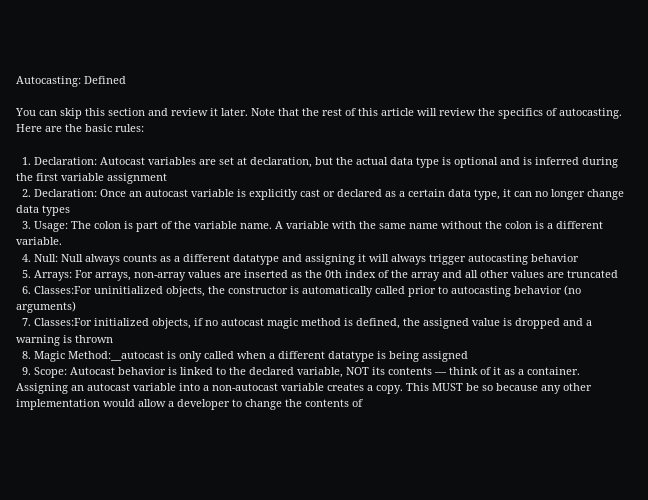Autocasting: Defined

You can skip this section and review it later. Note that the rest of this article will review the specifics of autocasting. Here are the basic rules:

  1. Declaration: Autocast variables are set at declaration, but the actual data type is optional and is inferred during the first variable assignment
  2. Declaration: Once an autocast variable is explicitly cast or declared as a certain data type, it can no longer change data types
  3. Usage: The colon is part of the variable name. A variable with the same name without the colon is a different variable.
  4. Null: Null always counts as a different datatype and assigning it will always trigger autocasting behavior
  5. Arrays: For arrays, non-array values are inserted as the 0th index of the array and all other values are truncated
  6. Classes:For uninitialized objects, the constructor is automatically called prior to autocasting behavior (no arguments)
  7. Classes:For initialized objects, if no autocast magic method is defined, the assigned value is dropped and a warning is thrown
  8. Magic Method:__autocast is only called when a different datatype is being assigned
  9. Scope: Autocast behavior is linked to the declared variable, NOT its contents — think of it as a container. Assigning an autocast variable into a non-autocast variable creates a copy. This MUST be so because any other implementation would allow a developer to change the contents of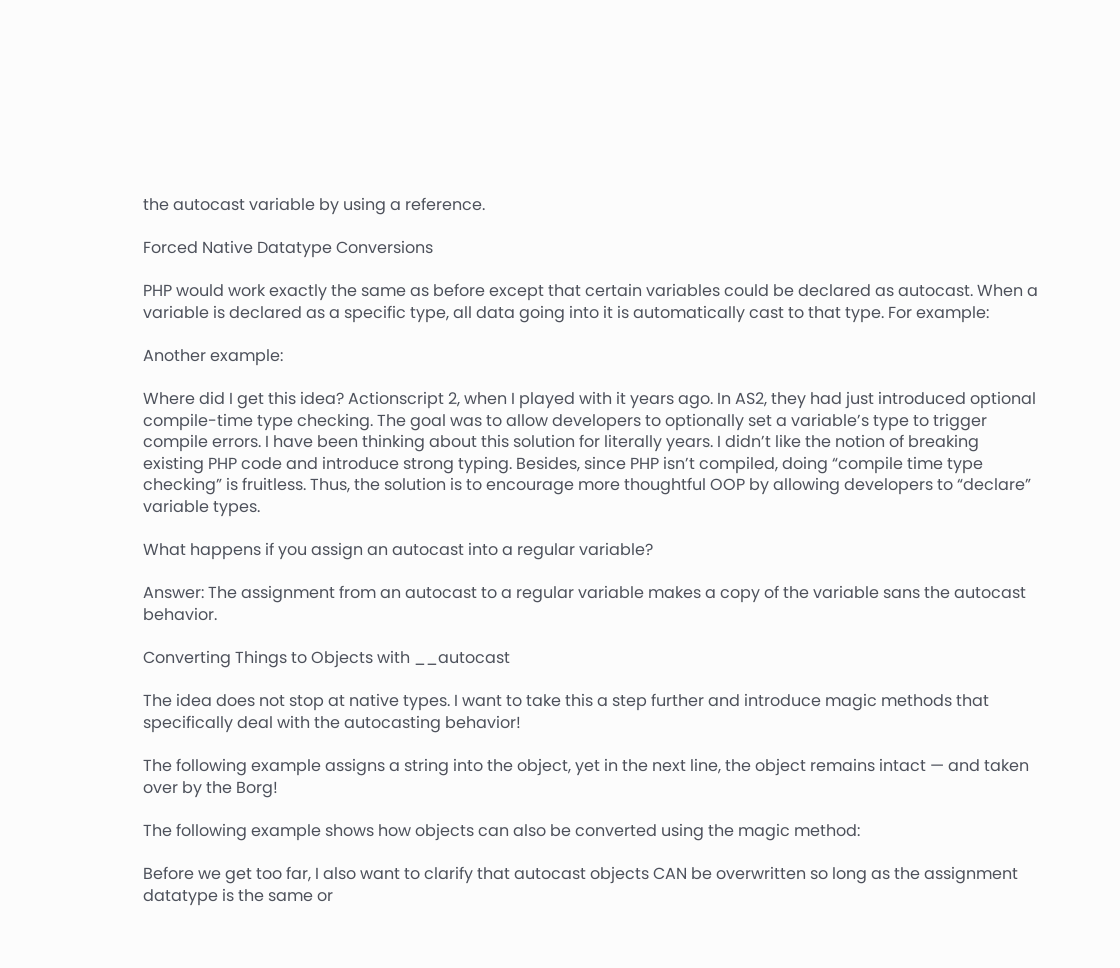the autocast variable by using a reference.

Forced Native Datatype Conversions

PHP would work exactly the same as before except that certain variables could be declared as autocast. When a variable is declared as a specific type, all data going into it is automatically cast to that type. For example:

Another example:

Where did I get this idea? Actionscript 2, when I played with it years ago. In AS2, they had just introduced optional compile-time type checking. The goal was to allow developers to optionally set a variable’s type to trigger compile errors. I have been thinking about this solution for literally years. I didn’t like the notion of breaking existing PHP code and introduce strong typing. Besides, since PHP isn’t compiled, doing “compile time type checking” is fruitless. Thus, the solution is to encourage more thoughtful OOP by allowing developers to “declare” variable types.

What happens if you assign an autocast into a regular variable?

Answer: The assignment from an autocast to a regular variable makes a copy of the variable sans the autocast behavior.

Converting Things to Objects with __autocast

The idea does not stop at native types. I want to take this a step further and introduce magic methods that specifically deal with the autocasting behavior!

The following example assigns a string into the object, yet in the next line, the object remains intact — and taken over by the Borg!

The following example shows how objects can also be converted using the magic method:

Before we get too far, I also want to clarify that autocast objects CAN be overwritten so long as the assignment datatype is the same or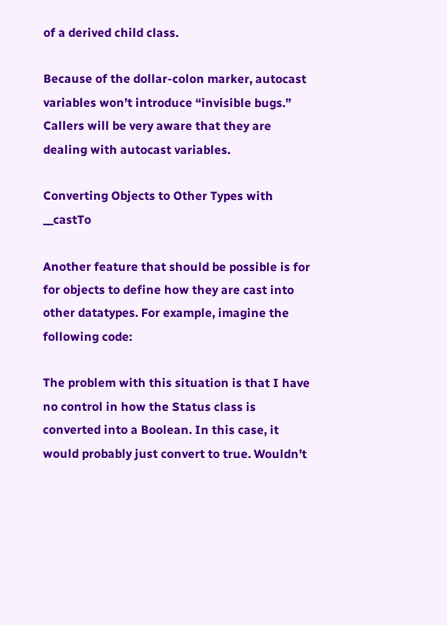of a derived child class.

Because of the dollar-colon marker, autocast variables won’t introduce “invisible bugs.” Callers will be very aware that they are dealing with autocast variables.

Converting Objects to Other Types with __castTo

Another feature that should be possible is for for objects to define how they are cast into other datatypes. For example, imagine the following code:

The problem with this situation is that I have no control in how the Status class is converted into a Boolean. In this case, it would probably just convert to true. Wouldn’t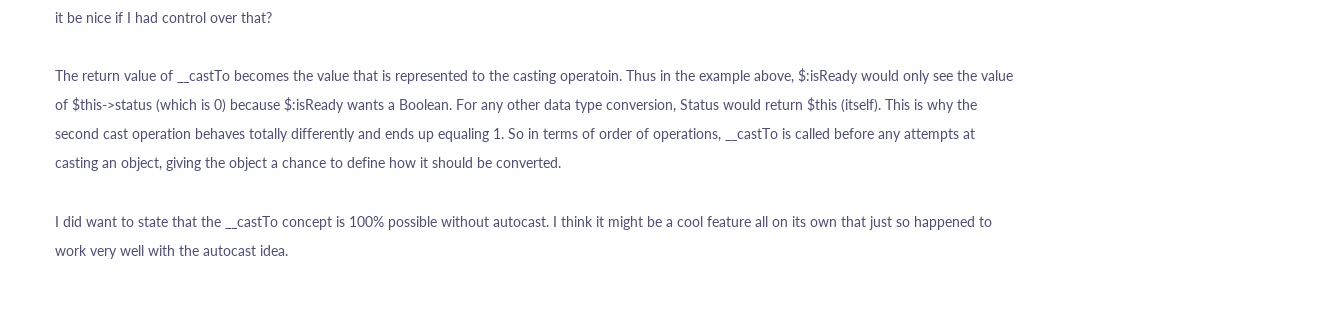it be nice if I had control over that?

The return value of __castTo becomes the value that is represented to the casting operatoin. Thus in the example above, $:isReady would only see the value of $this->status (which is 0) because $:isReady wants a Boolean. For any other data type conversion, Status would return $this (itself). This is why the second cast operation behaves totally differently and ends up equaling 1. So in terms of order of operations, __castTo is called before any attempts at casting an object, giving the object a chance to define how it should be converted.

I did want to state that the __castTo concept is 100% possible without autocast. I think it might be a cool feature all on its own that just so happened to work very well with the autocast idea.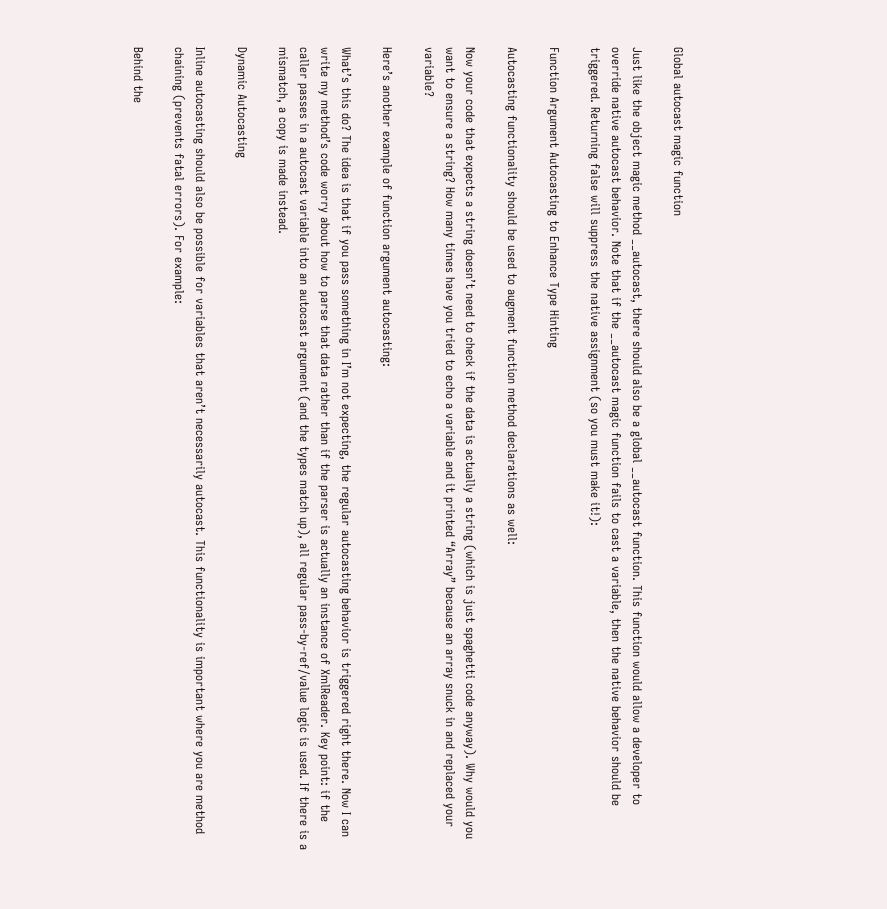Global autocast magic function

Just like the object magic method __autocast, there should also be a global __autocast function. This function would allow a developer to override native autocast behavior. Note that if the __autocast magic function fails to cast a variable, then the native behavior should be triggered. Returning false will suppress the native assignment (so you must make it!):

Function Argument Autocasting to Enhance Type Hinting

Autocasting functionality should be used to augment function method declarations as well:

Now your code that expects a string doesn’t need to check if the data is actually a string (which is just spaghetti code anyway). Why would you want to ensure a string? How many times have you tried to echo a variable and it printed “Array” because an array snuck in and replaced your variable?

Here’s another example of function argument autocasting:

What’s this do? The idea is that if you pass something in I’m not expecting, the regular autocasting behavior is triggered right there. Now I can write my method’s code worry about how to parse that data rather than if the parser is actually an instance of XmlReader. Key point: if the caller passes in a autocast variable into an autocast argument (and the types match up), all regular pass-by-ref/value logic is used. If there is a mismatch, a copy is made instead.

Dynamic Autocasting

Inline autocasting should also be possible for variables that aren’t necessarily autocast. This functionality is important where you are method chaining (prevents fatal errors). For example:

Behind the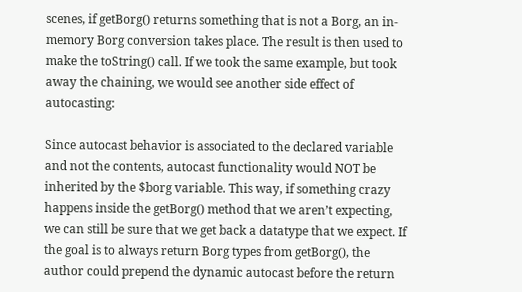scenes, if getBorg() returns something that is not a Borg, an in-memory Borg conversion takes place. The result is then used to make the toString() call. If we took the same example, but took away the chaining, we would see another side effect of autocasting:

Since autocast behavior is associated to the declared variable and not the contents, autocast functionality would NOT be inherited by the $borg variable. This way, if something crazy happens inside the getBorg() method that we aren’t expecting, we can still be sure that we get back a datatype that we expect. If the goal is to always return Borg types from getBorg(), the author could prepend the dynamic autocast before the return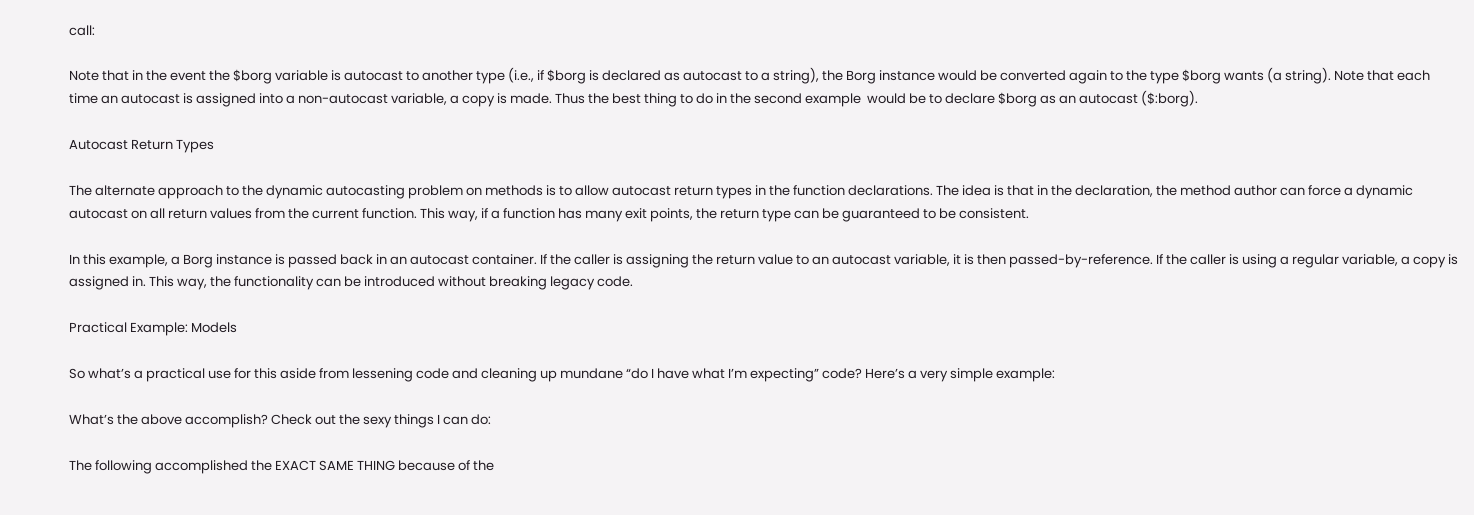call:

Note that in the event the $borg variable is autocast to another type (i.e., if $borg is declared as autocast to a string), the Borg instance would be converted again to the type $borg wants (a string). Note that each time an autocast is assigned into a non-autocast variable, a copy is made. Thus the best thing to do in the second example  would be to declare $borg as an autocast ($:borg).

Autocast Return Types

The alternate approach to the dynamic autocasting problem on methods is to allow autocast return types in the function declarations. The idea is that in the declaration, the method author can force a dynamic autocast on all return values from the current function. This way, if a function has many exit points, the return type can be guaranteed to be consistent.

In this example, a Borg instance is passed back in an autocast container. If the caller is assigning the return value to an autocast variable, it is then passed-by-reference. If the caller is using a regular variable, a copy is assigned in. This way, the functionality can be introduced without breaking legacy code.

Practical Example: Models

So what’s a practical use for this aside from lessening code and cleaning up mundane “do I have what I’m expecting” code? Here’s a very simple example:

What’s the above accomplish? Check out the sexy things I can do:

The following accomplished the EXACT SAME THING because of the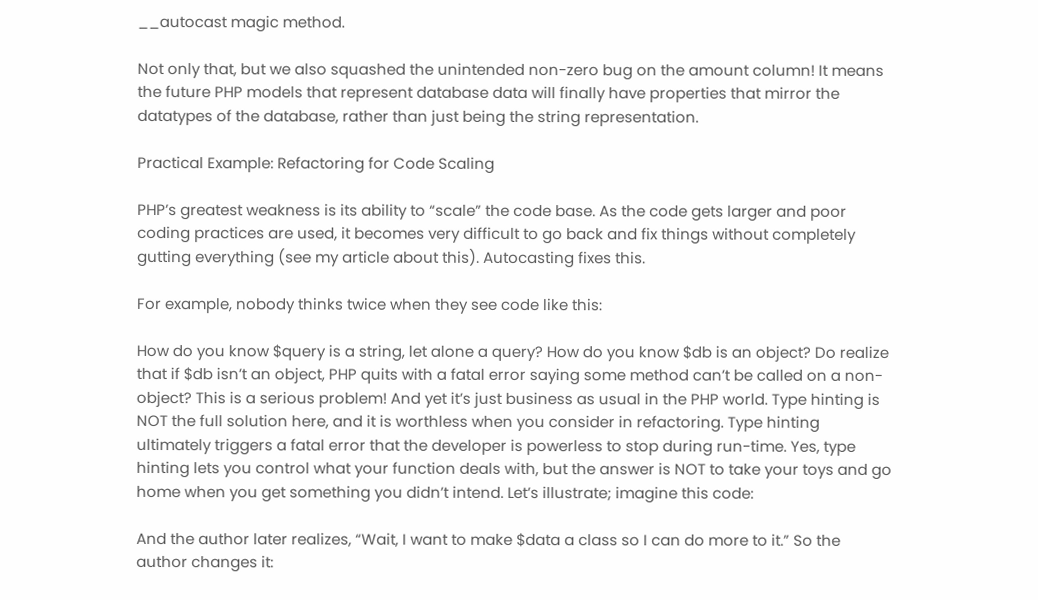__autocast magic method.

Not only that, but we also squashed the unintended non-zero bug on the amount column! It means the future PHP models that represent database data will finally have properties that mirror the datatypes of the database, rather than just being the string representation.

Practical Example: Refactoring for Code Scaling

PHP’s greatest weakness is its ability to “scale” the code base. As the code gets larger and poor coding practices are used, it becomes very difficult to go back and fix things without completely gutting everything (see my article about this). Autocasting fixes this.

For example, nobody thinks twice when they see code like this:

How do you know $query is a string, let alone a query? How do you know $db is an object? Do realize that if $db isn’t an object, PHP quits with a fatal error saying some method can’t be called on a non-object? This is a serious problem! And yet it’s just business as usual in the PHP world. Type hinting is NOT the full solution here, and it is worthless when you consider in refactoring. Type hinting ultimately triggers a fatal error that the developer is powerless to stop during run-time. Yes, type hinting lets you control what your function deals with, but the answer is NOT to take your toys and go home when you get something you didn’t intend. Let’s illustrate; imagine this code:

And the author later realizes, “Wait, I want to make $data a class so I can do more to it.” So the author changes it: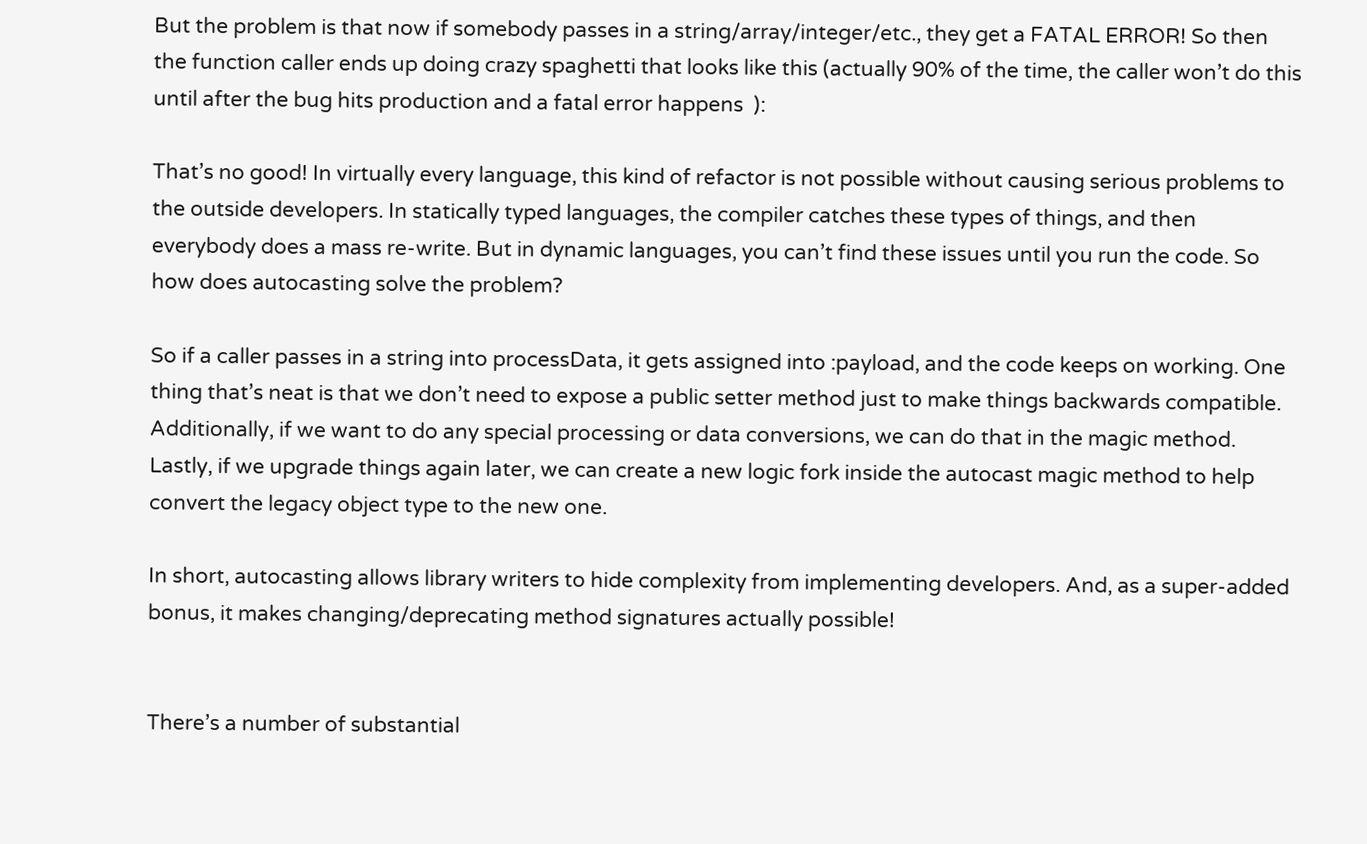But the problem is that now if somebody passes in a string/array/integer/etc., they get a FATAL ERROR! So then the function caller ends up doing crazy spaghetti that looks like this (actually 90% of the time, the caller won’t do this until after the bug hits production and a fatal error happens  ):

That’s no good! In virtually every language, this kind of refactor is not possible without causing serious problems to the outside developers. In statically typed languages, the compiler catches these types of things, and then everybody does a mass re-write. But in dynamic languages, you can’t find these issues until you run the code. So how does autocasting solve the problem?

So if a caller passes in a string into processData, it gets assigned into :payload, and the code keeps on working. One thing that’s neat is that we don’t need to expose a public setter method just to make things backwards compatible. Additionally, if we want to do any special processing or data conversions, we can do that in the magic method. Lastly, if we upgrade things again later, we can create a new logic fork inside the autocast magic method to help convert the legacy object type to the new one.

In short, autocasting allows library writers to hide complexity from implementing developers. And, as a super-added bonus, it makes changing/deprecating method signatures actually possible!


There’s a number of substantial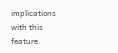implications with this feature.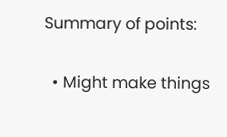Summary of points:

  • Might make things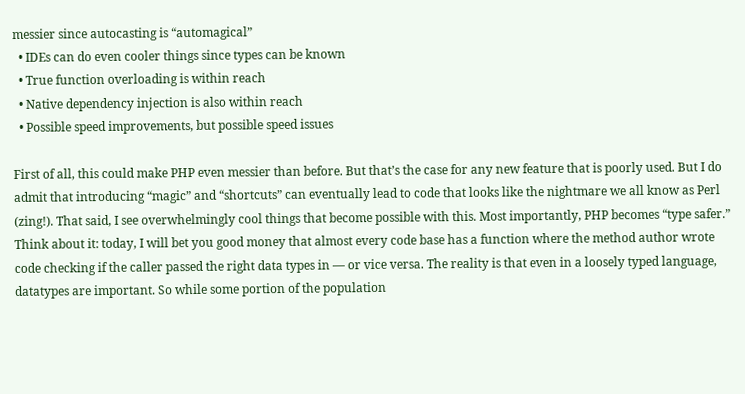messier since autocasting is “automagical”
  • IDEs can do even cooler things since types can be known
  • True function overloading is within reach
  • Native dependency injection is also within reach
  • Possible speed improvements, but possible speed issues

First of all, this could make PHP even messier than before. But that’s the case for any new feature that is poorly used. But I do admit that introducing “magic” and “shortcuts” can eventually lead to code that looks like the nightmare we all know as Perl (zing!). That said, I see overwhelmingly cool things that become possible with this. Most importantly, PHP becomes “type safer.” Think about it: today, I will bet you good money that almost every code base has a function where the method author wrote code checking if the caller passed the right data types in — or vice versa. The reality is that even in a loosely typed language, datatypes are important. So while some portion of the population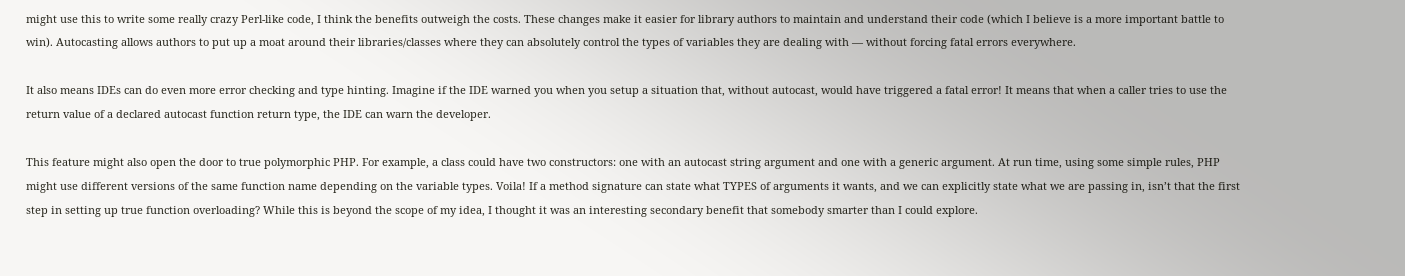might use this to write some really crazy Perl-like code, I think the benefits outweigh the costs. These changes make it easier for library authors to maintain and understand their code (which I believe is a more important battle to win). Autocasting allows authors to put up a moat around their libraries/classes where they can absolutely control the types of variables they are dealing with — without forcing fatal errors everywhere.

It also means IDEs can do even more error checking and type hinting. Imagine if the IDE warned you when you setup a situation that, without autocast, would have triggered a fatal error! It means that when a caller tries to use the return value of a declared autocast function return type, the IDE can warn the developer.

This feature might also open the door to true polymorphic PHP. For example, a class could have two constructors: one with an autocast string argument and one with a generic argument. At run time, using some simple rules, PHP might use different versions of the same function name depending on the variable types. Voila! If a method signature can state what TYPES of arguments it wants, and we can explicitly state what we are passing in, isn’t that the first step in setting up true function overloading? While this is beyond the scope of my idea, I thought it was an interesting secondary benefit that somebody smarter than I could explore.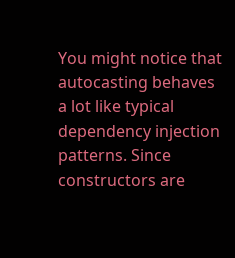You might notice that autocasting behaves a lot like typical dependency injection patterns. Since constructors are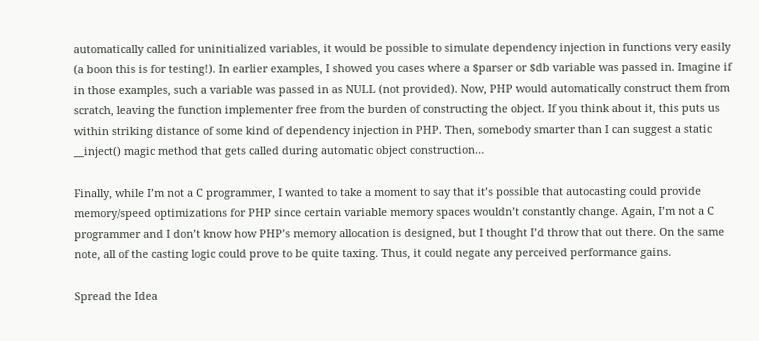automatically called for uninitialized variables, it would be possible to simulate dependency injection in functions very easily (a boon this is for testing!). In earlier examples, I showed you cases where a $parser or $db variable was passed in. Imagine if in those examples, such a variable was passed in as NULL (not provided). Now, PHP would automatically construct them from scratch, leaving the function implementer free from the burden of constructing the object. If you think about it, this puts us within striking distance of some kind of dependency injection in PHP. Then, somebody smarter than I can suggest a static __inject() magic method that gets called during automatic object construction…

Finally, while I’m not a C programmer, I wanted to take a moment to say that it’s possible that autocasting could provide memory/speed optimizations for PHP since certain variable memory spaces wouldn’t constantly change. Again, I’m not a C programmer and I don’t know how PHP’s memory allocation is designed, but I thought I’d throw that out there. On the same note, all of the casting logic could prove to be quite taxing. Thus, it could negate any perceived performance gains.

Spread the Idea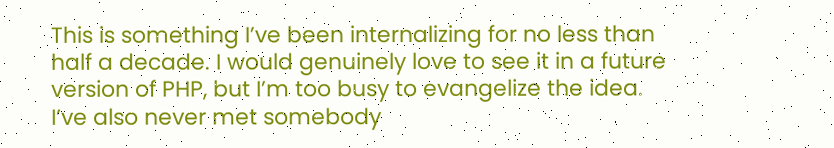This is something I’ve been internalizing for no less than half a decade. I would genuinely love to see it in a future version of PHP, but I’m too busy to evangelize the idea. I’ve also never met somebody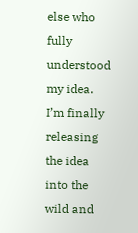else who fully understood my idea. I’m finally releasing the idea into the wild and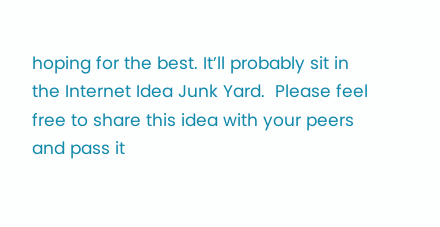hoping for the best. It’ll probably sit in the Internet Idea Junk Yard.  Please feel free to share this idea with your peers and pass it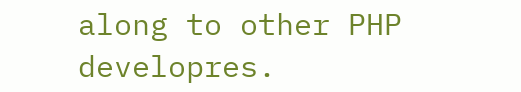along to other PHP developres.